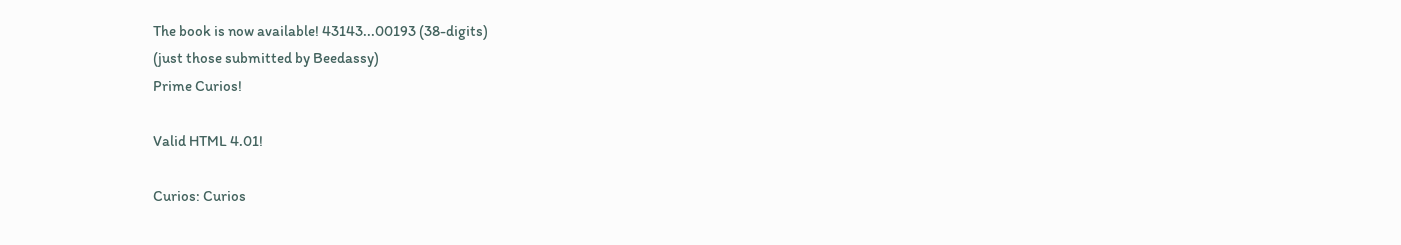The book is now available! 43143...00193 (38-digits)
(just those submitted by Beedassy)
Prime Curios!

Valid HTML 4.01!

Curios: Curios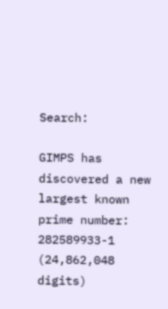Search:

GIMPS has discovered a new largest known prime number: 282589933-1 (24,862,048 digits)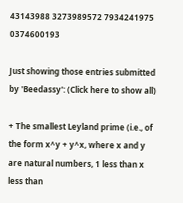43143988 3273989572 7934241975 0374600193

Just showing those entries submitted by 'Beedassy': (Click here to show all)

+ The smallest Leyland prime (i.e., of the form x^y + y^x, where x and y are natural numbers, 1 less than x less than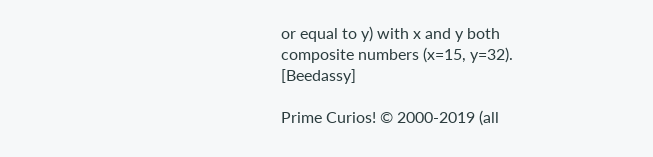or equal to y) with x and y both composite numbers (x=15, y=32). [Beedassy]

Prime Curios! © 2000-2019 (all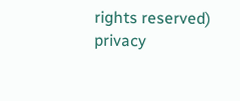rights reserved)  privacy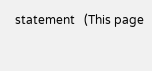statement   (This page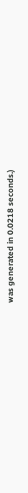was generated in 0.0218 seconds.)